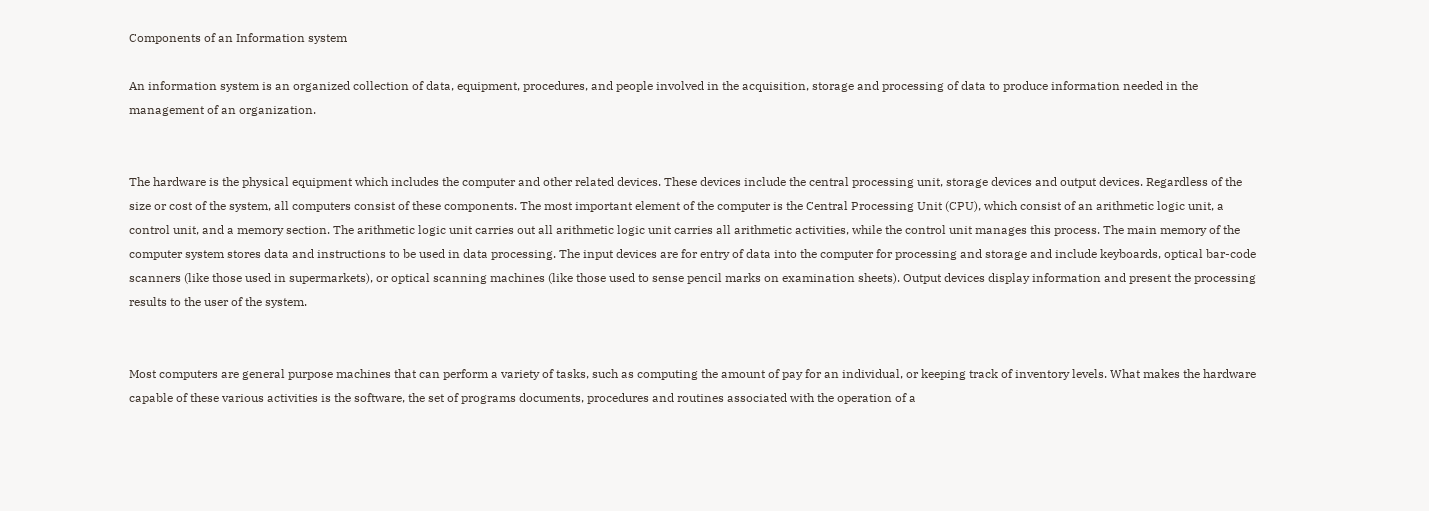Components of an Information system

An information system is an organized collection of data, equipment, procedures, and people involved in the acquisition, storage and processing of data to produce information needed in the management of an organization.


The hardware is the physical equipment which includes the computer and other related devices. These devices include the central processing unit, storage devices and output devices. Regardless of the size or cost of the system, all computers consist of these components. The most important element of the computer is the Central Processing Unit (CPU), which consist of an arithmetic logic unit, a control unit, and a memory section. The arithmetic logic unit carries out all arithmetic logic unit carries all arithmetic activities, while the control unit manages this process. The main memory of the computer system stores data and instructions to be used in data processing. The input devices are for entry of data into the computer for processing and storage and include keyboards, optical bar-code scanners (like those used in supermarkets), or optical scanning machines (like those used to sense pencil marks on examination sheets). Output devices display information and present the processing results to the user of the system.


Most computers are general purpose machines that can perform a variety of tasks, such as computing the amount of pay for an individual, or keeping track of inventory levels. What makes the hardware capable of these various activities is the software, the set of programs documents, procedures and routines associated with the operation of a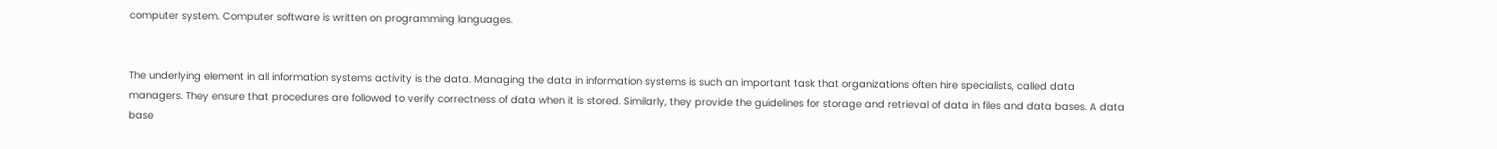computer system. Computer software is written on programming languages.


The underlying element in all information systems activity is the data. Managing the data in information systems is such an important task that organizations often hire specialists, called data managers. They ensure that procedures are followed to verify correctness of data when it is stored. Similarly, they provide the guidelines for storage and retrieval of data in files and data bases. A data base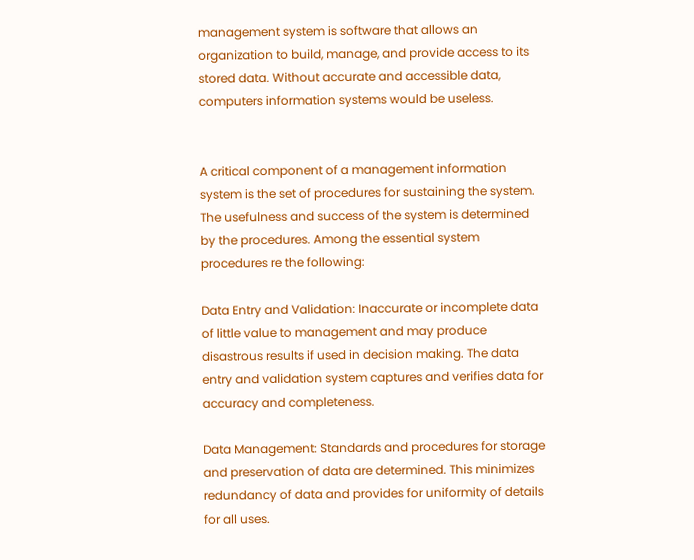management system is software that allows an organization to build, manage, and provide access to its stored data. Without accurate and accessible data, computers information systems would be useless.


A critical component of a management information system is the set of procedures for sustaining the system. The usefulness and success of the system is determined by the procedures. Among the essential system procedures re the following:

Data Entry and Validation: Inaccurate or incomplete data of little value to management and may produce disastrous results if used in decision making. The data entry and validation system captures and verifies data for accuracy and completeness.

Data Management: Standards and procedures for storage and preservation of data are determined. This minimizes redundancy of data and provides for uniformity of details for all uses.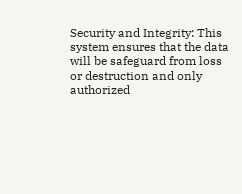Security and Integrity: This system ensures that the data will be safeguard from loss or destruction and only authorized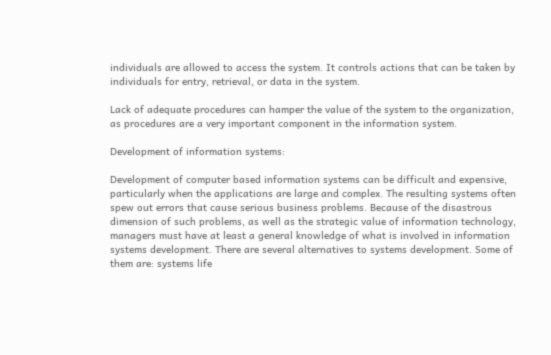individuals are allowed to access the system. It controls actions that can be taken by individuals for entry, retrieval, or data in the system.

Lack of adequate procedures can hamper the value of the system to the organization, as procedures are a very important component in the information system.

Development of information systems:

Development of computer based information systems can be difficult and expensive, particularly when the applications are large and complex. The resulting systems often spew out errors that cause serious business problems. Because of the disastrous dimension of such problems, as well as the strategic value of information technology, managers must have at least a general knowledge of what is involved in information systems development. There are several alternatives to systems development. Some of them are: systems life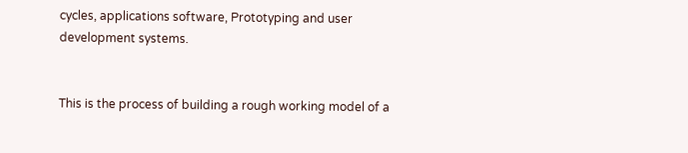cycles, applications software, Prototyping and user development systems.


This is the process of building a rough working model of a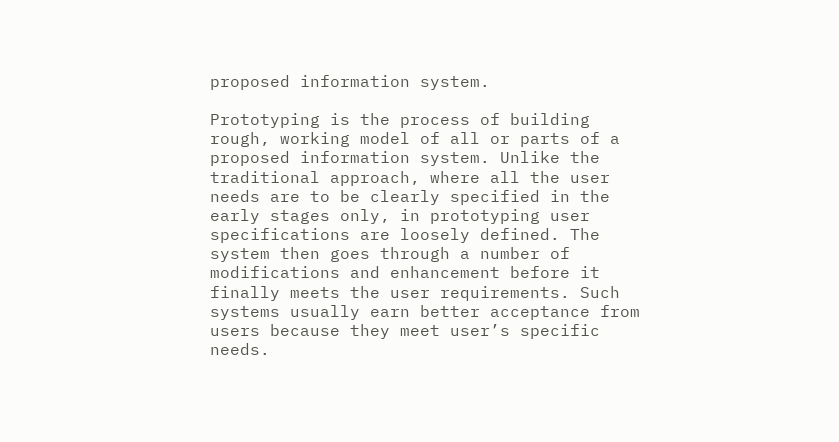proposed information system.

Prototyping is the process of building rough, working model of all or parts of a proposed information system. Unlike the traditional approach, where all the user needs are to be clearly specified in the early stages only, in prototyping user specifications are loosely defined. The system then goes through a number of modifications and enhancement before it finally meets the user requirements. Such systems usually earn better acceptance from users because they meet user’s specific needs.